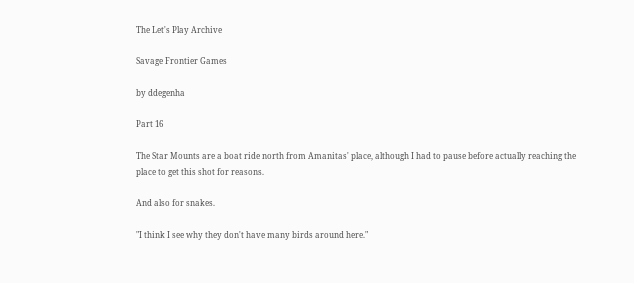The Let's Play Archive

Savage Frontier Games

by ddegenha

Part 16

The Star Mounts are a boat ride north from Amanitas' place, although I had to pause before actually reaching the place to get this shot for reasons.

And also for snakes.

"I think I see why they don't have many birds around here."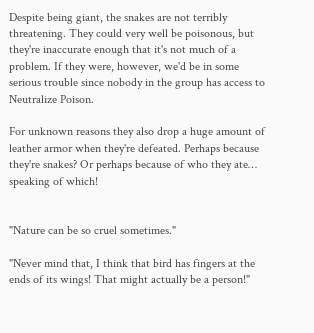Despite being giant, the snakes are not terribly threatening. They could very well be poisonous, but they're inaccurate enough that it's not much of a problem. If they were, however, we'd be in some serious trouble since nobody in the group has access to Neutralize Poison.

For unknown reasons they also drop a huge amount of leather armor when they're defeated. Perhaps because they're snakes? Or perhaps because of who they ate… speaking of which!


"Nature can be so cruel sometimes."

"Never mind that, I think that bird has fingers at the ends of its wings! That might actually be a person!"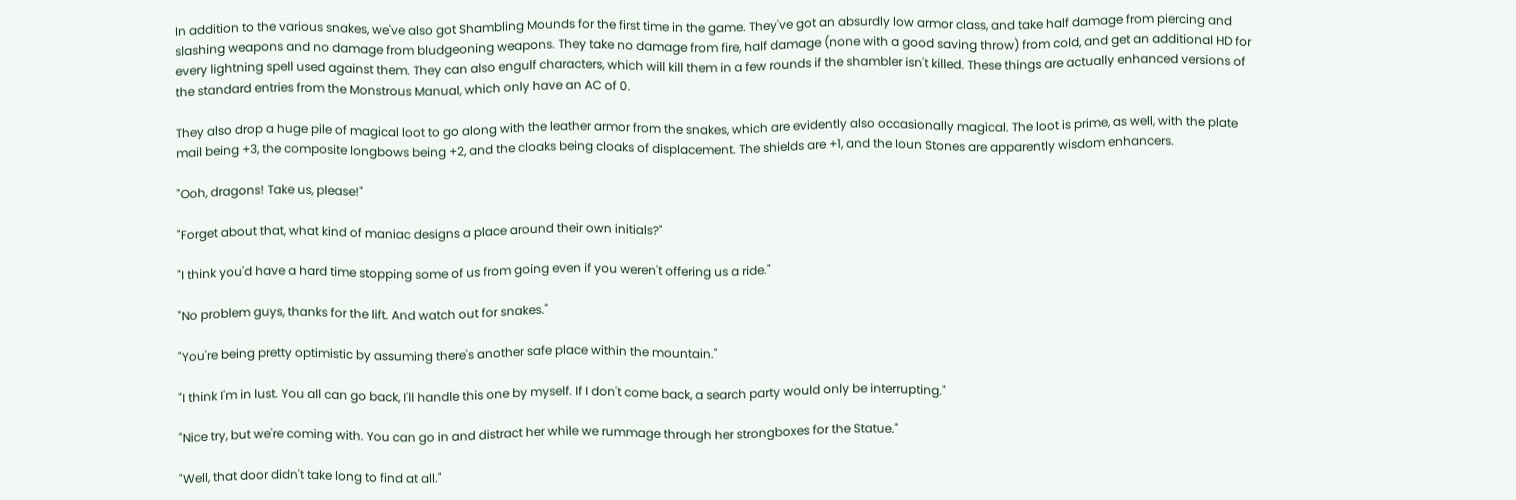In addition to the various snakes, we've also got Shambling Mounds for the first time in the game. They've got an absurdly low armor class, and take half damage from piercing and slashing weapons and no damage from bludgeoning weapons. They take no damage from fire, half damage (none with a good saving throw) from cold, and get an additional HD for every lightning spell used against them. They can also engulf characters, which will kill them in a few rounds if the shambler isn't killed. These things are actually enhanced versions of the standard entries from the Monstrous Manual, which only have an AC of 0.

They also drop a huge pile of magical loot to go along with the leather armor from the snakes, which are evidently also occasionally magical. The loot is prime, as well, with the plate mail being +3, the composite longbows being +2, and the cloaks being cloaks of displacement. The shields are +1, and the Ioun Stones are apparently wisdom enhancers.

"Ooh, dragons! Take us, please!"

"Forget about that, what kind of maniac designs a place around their own initials?"

"I think you'd have a hard time stopping some of us from going even if you weren't offering us a ride."

"No problem guys, thanks for the lift. And watch out for snakes."

"You're being pretty optimistic by assuming there's another safe place within the mountain."

"I think I'm in lust. You all can go back, I'll handle this one by myself. If I don't come back, a search party would only be interrupting."

"Nice try, but we're coming with. You can go in and distract her while we rummage through her strongboxes for the Statue."

"Well, that door didn't take long to find at all."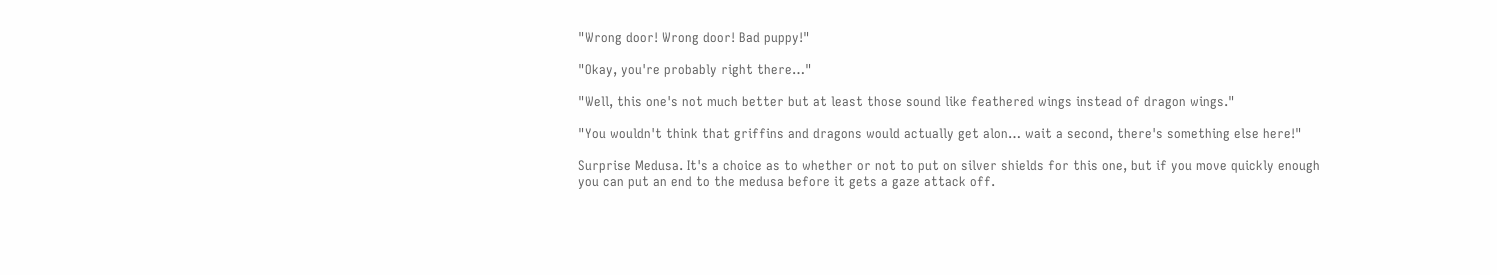"Wrong door! Wrong door! Bad puppy!"

"Okay, you're probably right there…"

"Well, this one's not much better but at least those sound like feathered wings instead of dragon wings."

"You wouldn't think that griffins and dragons would actually get alon… wait a second, there's something else here!"

Surprise Medusa. It's a choice as to whether or not to put on silver shields for this one, but if you move quickly enough you can put an end to the medusa before it gets a gaze attack off.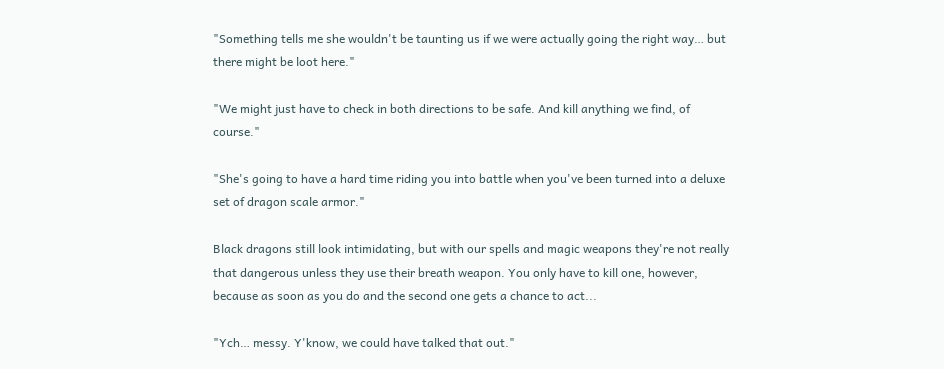"Something tells me she wouldn't be taunting us if we were actually going the right way… but there might be loot here."

"We might just have to check in both directions to be safe. And kill anything we find, of course."

"She's going to have a hard time riding you into battle when you've been turned into a deluxe set of dragon scale armor."

Black dragons still look intimidating, but with our spells and magic weapons they're not really that dangerous unless they use their breath weapon. You only have to kill one, however, because as soon as you do and the second one gets a chance to act...

"Ych… messy. Y'know, we could have talked that out."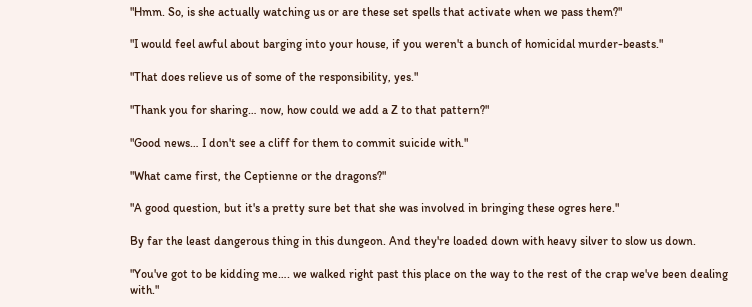"Hmm. So, is she actually watching us or are these set spells that activate when we pass them?"

"I would feel awful about barging into your house, if you weren't a bunch of homicidal murder-beasts."

"That does relieve us of some of the responsibility, yes."

"Thank you for sharing… now, how could we add a Z to that pattern?"

"Good news… I don't see a cliff for them to commit suicide with."

"What came first, the Ceptienne or the dragons?"

"A good question, but it's a pretty sure bet that she was involved in bringing these ogres here."

By far the least dangerous thing in this dungeon. And they're loaded down with heavy silver to slow us down.

"You've got to be kidding me…. we walked right past this place on the way to the rest of the crap we've been dealing with."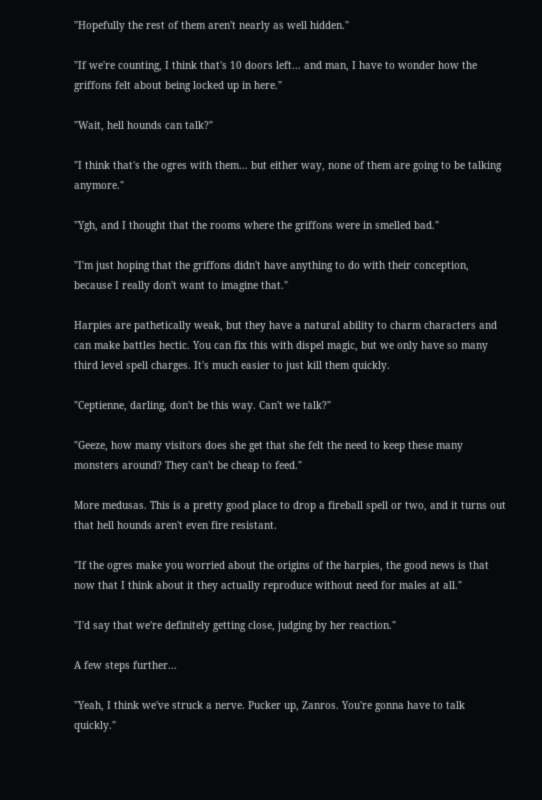"Hopefully the rest of them aren't nearly as well hidden."

"If we're counting, I think that's 10 doors left… and man, I have to wonder how the griffons felt about being locked up in here."

"Wait, hell hounds can talk?"

"I think that's the ogres with them… but either way, none of them are going to be talking anymore."

"Ygh, and I thought that the rooms where the griffons were in smelled bad."

"I'm just hoping that the griffons didn't have anything to do with their conception, because I really don't want to imagine that."

Harpies are pathetically weak, but they have a natural ability to charm characters and can make battles hectic. You can fix this with dispel magic, but we only have so many third level spell charges. It's much easier to just kill them quickly.

"Ceptienne, darling, don't be this way. Can't we talk?"

"Geeze, how many visitors does she get that she felt the need to keep these many monsters around? They can't be cheap to feed."

More medusas. This is a pretty good place to drop a fireball spell or two, and it turns out that hell hounds aren't even fire resistant.

"If the ogres make you worried about the origins of the harpies, the good news is that now that I think about it they actually reproduce without need for males at all."

"I'd say that we're definitely getting close, judging by her reaction."

A few steps further...

"Yeah, I think we've struck a nerve. Pucker up, Zanros. You're gonna have to talk quickly."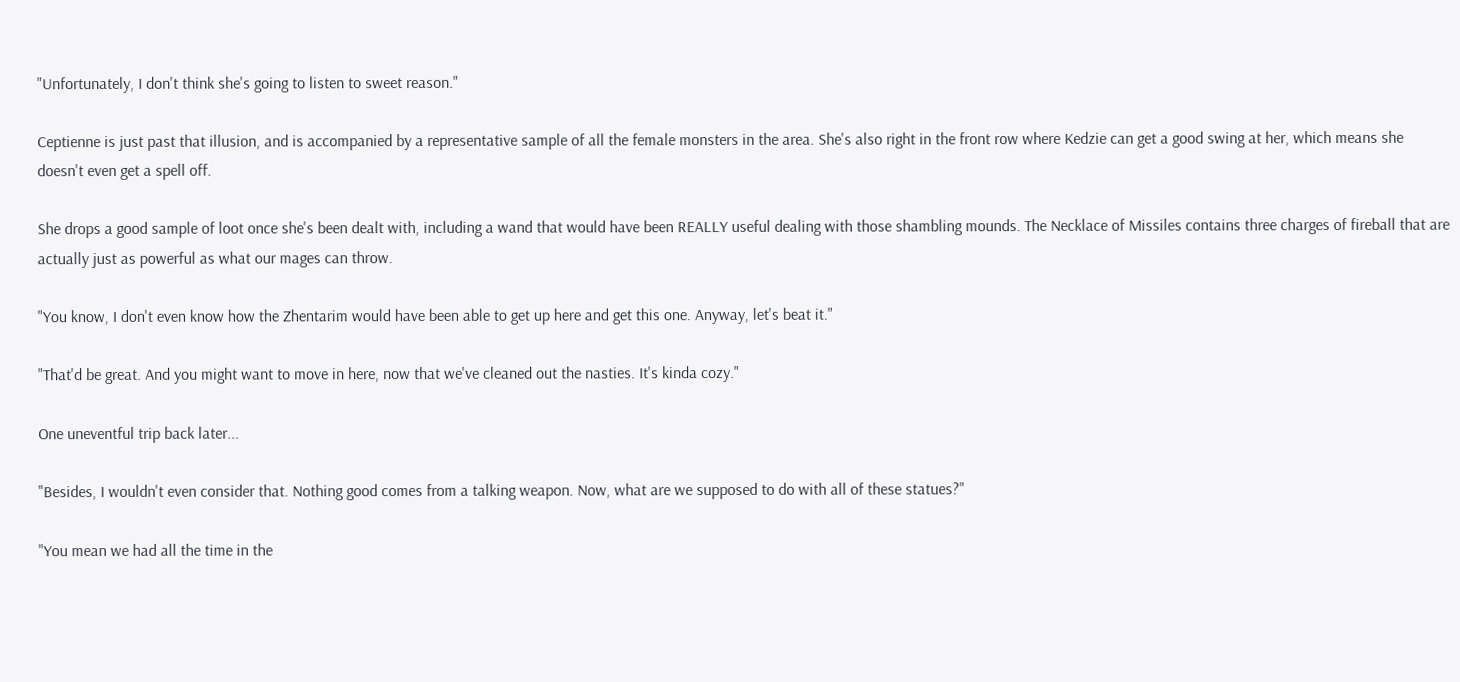"Unfortunately, I don't think she's going to listen to sweet reason."

Ceptienne is just past that illusion, and is accompanied by a representative sample of all the female monsters in the area. She's also right in the front row where Kedzie can get a good swing at her, which means she doesn't even get a spell off.

She drops a good sample of loot once she's been dealt with, including a wand that would have been REALLY useful dealing with those shambling mounds. The Necklace of Missiles contains three charges of fireball that are actually just as powerful as what our mages can throw.

"You know, I don't even know how the Zhentarim would have been able to get up here and get this one. Anyway, let's beat it."

"That'd be great. And you might want to move in here, now that we've cleaned out the nasties. It's kinda cozy."

One uneventful trip back later...

"Besides, I wouldn't even consider that. Nothing good comes from a talking weapon. Now, what are we supposed to do with all of these statues?"

"You mean we had all the time in the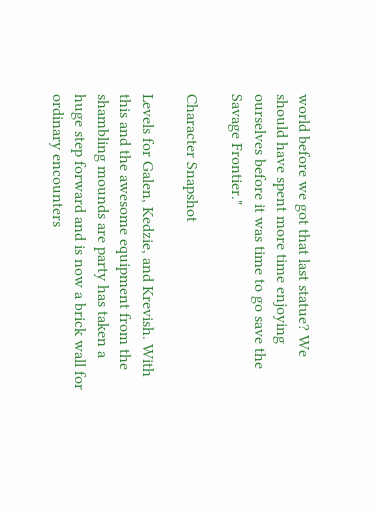world before we got that last statue? We should have spent more time enjoying ourselves before it was time to go save the Savage Frontier."

Character Snapshot

Levels for Galen, Kedzie, and Krevish. With this and the awesome equipment from the shambling mounds are party has taken a huge step forward and is now a brick wall for ordinary encounters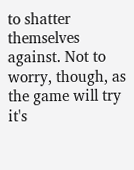to shatter themselves against. Not to worry, though, as the game will try it's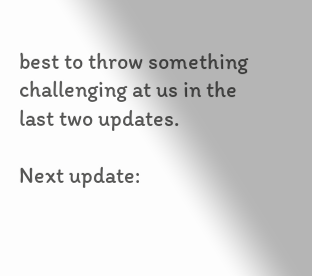best to throw something challenging at us in the last two updates.

Next update: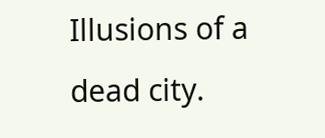Illusions of a dead city.